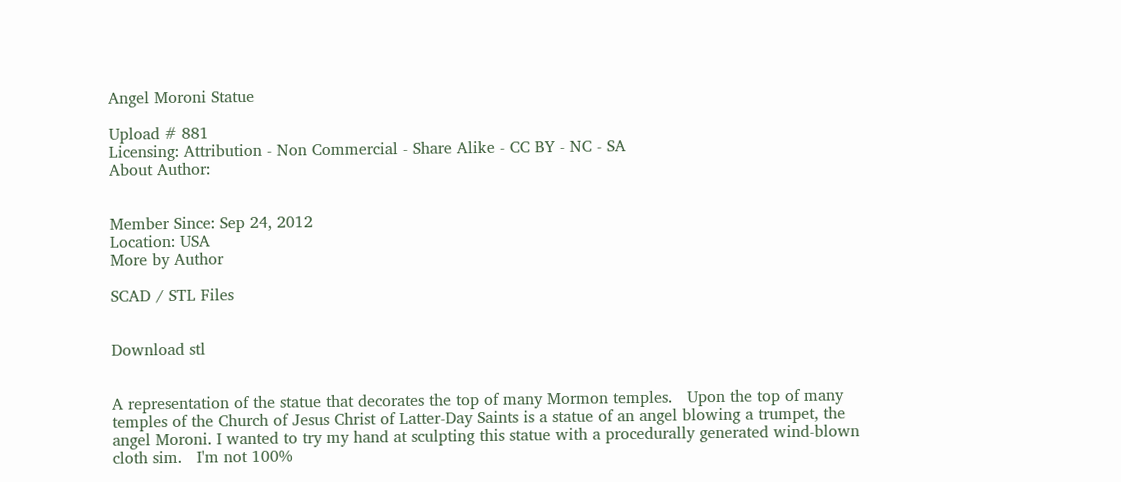Angel Moroni Statue

Upload # 881
Licensing: Attribution - Non Commercial - Share Alike - CC BY - NC - SA
About Author:


Member Since: Sep 24, 2012
Location: USA
More by Author

SCAD / STL Files


Download stl


A representation of the statue that decorates the top of many Mormon temples.   Upon the top of many temples of the Church of Jesus Christ of Latter-Day Saints is a statue of an angel blowing a trumpet, the angel Moroni. I wanted to try my hand at sculpting this statue with a procedurally generated wind-blown cloth sim.   I'm not 100%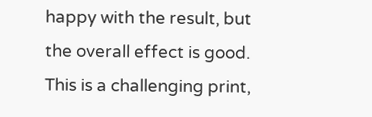happy with the result, but the overall effect is good. This is a challenging print,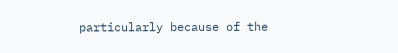particularly because of the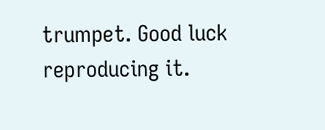trumpet. Good luck reproducing it.